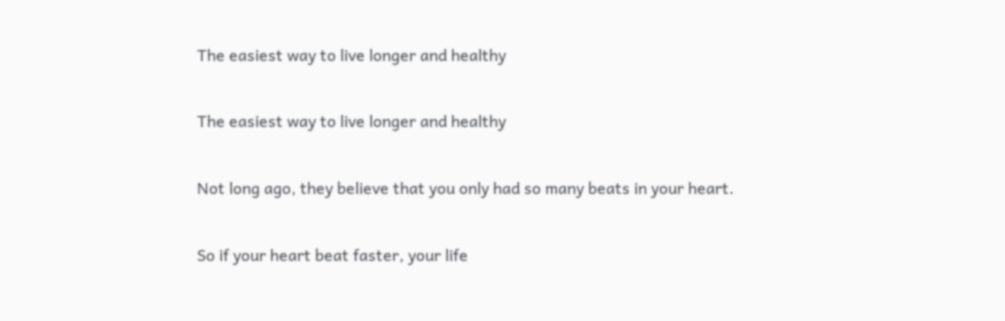The easiest way to live longer and healthy

The easiest way to live longer and healthy

Not long ago, they believe that you only had so many beats in your heart.

So if your heart beat faster, your life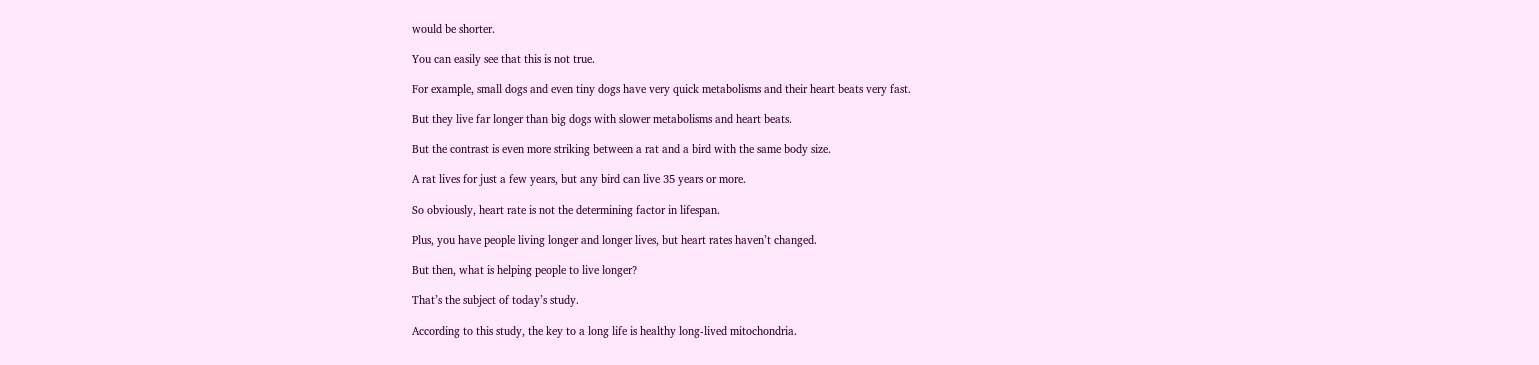would be shorter.

You can easily see that this is not true.

For example, small dogs and even tiny dogs have very quick metabolisms and their heart beats very fast.

But they live far longer than big dogs with slower metabolisms and heart beats.

But the contrast is even more striking between a rat and a bird with the same body size.

A rat lives for just a few years, but any bird can live 35 years or more.

So obviously, heart rate is not the determining factor in lifespan.

Plus, you have people living longer and longer lives, but heart rates haven’t changed.

But then, what is helping people to live longer?

That’s the subject of today’s study.

According to this study, the key to a long life is healthy long-lived mitochondria.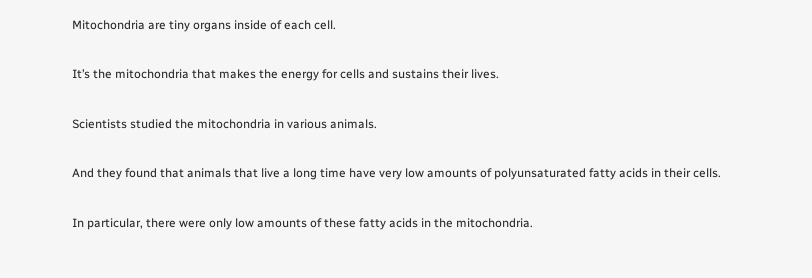Mitochondria are tiny organs inside of each cell.

It’s the mitochondria that makes the energy for cells and sustains their lives.

Scientists studied the mitochondria in various animals.

And they found that animals that live a long time have very low amounts of polyunsaturated fatty acids in their cells.

In particular, there were only low amounts of these fatty acids in the mitochondria.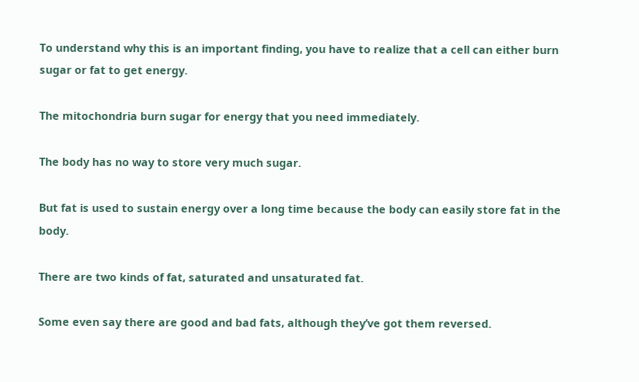To understand why this is an important finding, you have to realize that a cell can either burn sugar or fat to get energy.

The mitochondria burn sugar for energy that you need immediately.

The body has no way to store very much sugar.

But fat is used to sustain energy over a long time because the body can easily store fat in the body.

There are two kinds of fat, saturated and unsaturated fat.

Some even say there are good and bad fats, although they’ve got them reversed.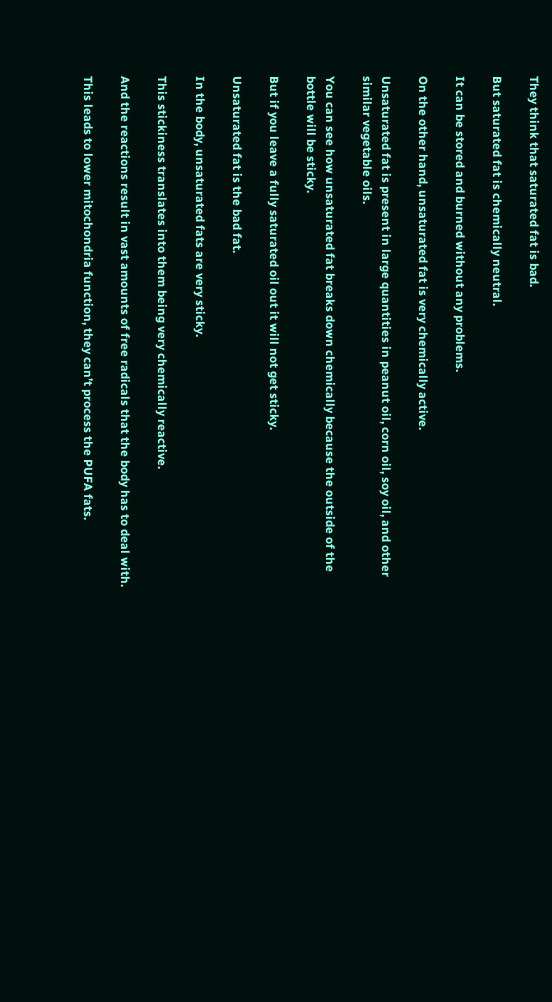They think that saturated fat is bad.

But saturated fat is chemically neutral.

It can be stored and burned without any problems.

On the other hand, unsaturated fat is very chemically active.

Unsaturated fat is present in large quantities in peanut oil, corn oil, soy oil, and other similar vegetable oils.

You can see how unsaturated fat breaks down chemically because the outside of the bottle will be sticky.

But if you leave a fully saturated oil out it will not get sticky.

Unsaturated fat is the bad fat.

In the body, unsaturated fats are very sticky.

This stickiness translates into them being very chemically reactive.

And the reactions result in vast amounts of free radicals that the body has to deal with.

This leads to lower mitochondria function, they can’t process the PUFA fats.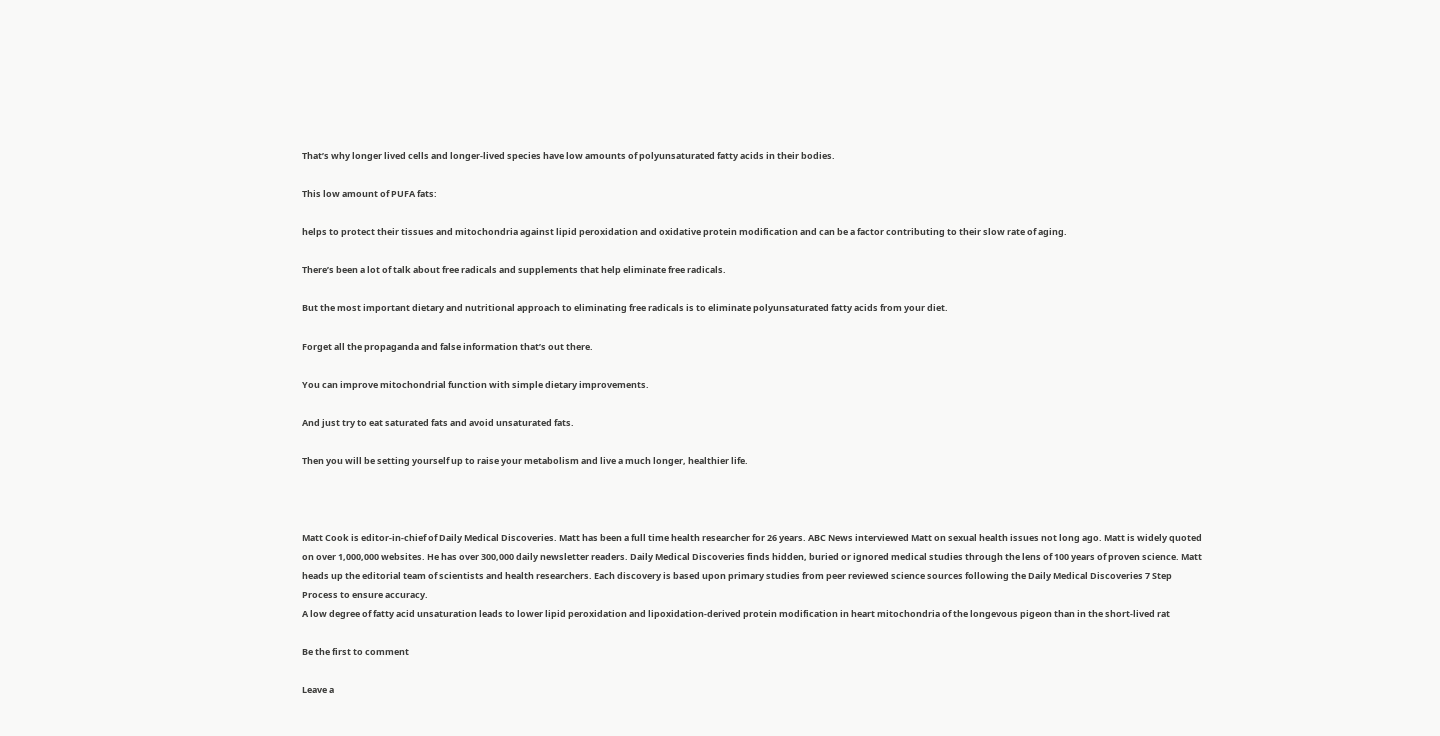That’s why longer lived cells and longer-lived species have low amounts of polyunsaturated fatty acids in their bodies.

This low amount of PUFA fats:

helps to protect their tissues and mitochondria against lipid peroxidation and oxidative protein modification and can be a factor contributing to their slow rate of aging.

There’s been a lot of talk about free radicals and supplements that help eliminate free radicals.

But the most important dietary and nutritional approach to eliminating free radicals is to eliminate polyunsaturated fatty acids from your diet.

Forget all the propaganda and false information that’s out there.

You can improve mitochondrial function with simple dietary improvements.

And just try to eat saturated fats and avoid unsaturated fats.

Then you will be setting yourself up to raise your metabolism and live a much longer, healthier life.



Matt Cook is editor-in-chief of Daily Medical Discoveries. Matt has been a full time health researcher for 26 years. ABC News interviewed Matt on sexual health issues not long ago. Matt is widely quoted on over 1,000,000 websites. He has over 300,000 daily newsletter readers. Daily Medical Discoveries finds hidden, buried or ignored medical studies through the lens of 100 years of proven science. Matt heads up the editorial team of scientists and health researchers. Each discovery is based upon primary studies from peer reviewed science sources following the Daily Medical Discoveries 7 Step Process to ensure accuracy.
A low degree of fatty acid unsaturation leads to lower lipid peroxidation and lipoxidation-derived protein modification in heart mitochondria of the longevous pigeon than in the short-lived rat

Be the first to comment

Leave a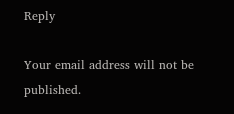Reply

Your email address will not be published.